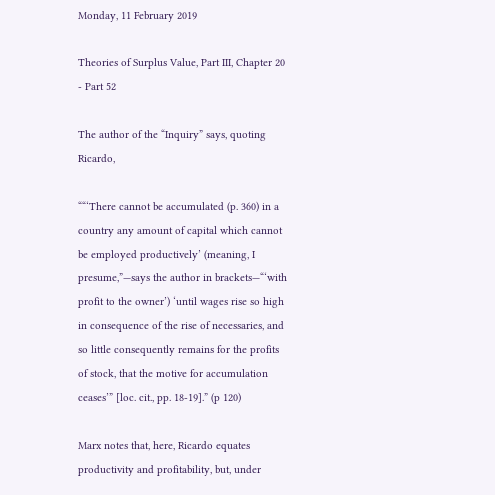Monday, 11 February 2019

Theories of Surplus Value, Part III, Chapter 20 - Part 52

The author of the “Inquiry” says, quoting Ricardo,

““‘There cannot be accumulated (p. 360) in a country any amount of capital which cannot be employed productively’ (meaning, I presume,”—says the author in brackets—“‘with profit to the owner’) ‘until wages rise so high in consequence of the rise of necessaries, and so little consequently remains for the profits of stock, that the motive for accumulation ceases’” [loc. cit., pp. 18-19].” (p 120)

Marx notes that, here, Ricardo equates productivity and profitability, but, under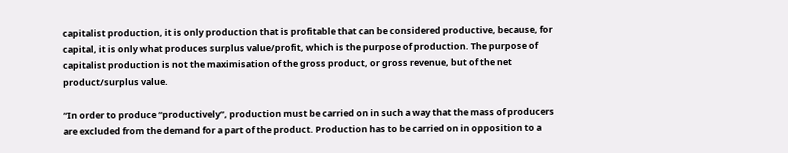capitalist production, it is only production that is profitable that can be considered productive, because, for capital, it is only what produces surplus value/profit, which is the purpose of production. The purpose of capitalist production is not the maximisation of the gross product, or gross revenue, but of the net product/surplus value.

“In order to produce “productively”, production must be carried on in such a way that the mass of producers are excluded from the demand for a part of the product. Production has to be carried on in opposition to a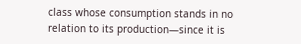class whose consumption stands in no relation to its production—since it is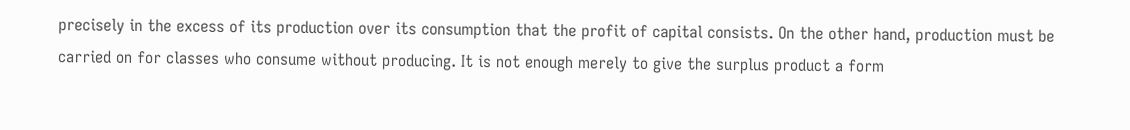precisely in the excess of its production over its consumption that the profit of capital consists. On the other hand, production must be carried on for classes who consume without producing. It is not enough merely to give the surplus product a form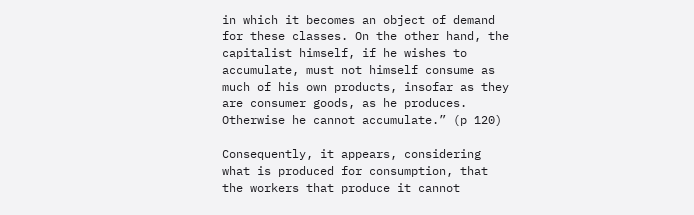in which it becomes an object of demand for these classes. On the other hand, the capitalist himself, if he wishes to accumulate, must not himself consume as much of his own products, insofar as they are consumer goods, as he produces. Otherwise he cannot accumulate.” (p 120)

Consequently, it appears, considering what is produced for consumption, that the workers that produce it cannot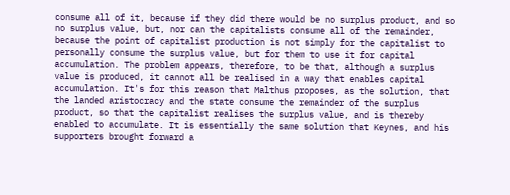consume all of it, because if they did there would be no surplus product, and so no surplus value, but, nor can the capitalists consume all of the remainder, because the point of capitalist production is not simply for the capitalist to personally consume the surplus value, but for them to use it for capital accumulation. The problem appears, therefore, to be that, although a surplus value is produced, it cannot all be realised in a way that enables capital accumulation. It's for this reason that Malthus proposes, as the solution, that the landed aristocracy and the state consume the remainder of the surplus product, so that the capitalist realises the surplus value, and is thereby enabled to accumulate. It is essentially the same solution that Keynes, and his supporters brought forward a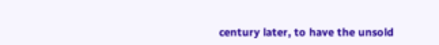century later, to have the unsold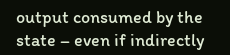output consumed by the state – even if indirectly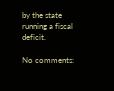by the state running a fiscal deficit.

No comments: